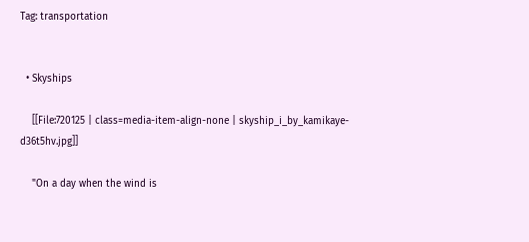Tag: transportation


  • Skyships

    [[File:720125 | class=media-item-align-none | skyship_i_by_kamikaye-d36t5hv.jpg]]

    "On a day when the wind is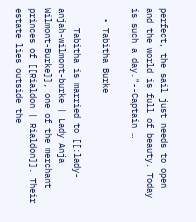perfect, the sail just needs to open and the world is full of beauty. Today is such a day."--Captain …

  • Tabitha Burke

    Tabitha is married to [[:lady-anjah-wilmont-burke | Lady Anja Wilmont-Burke]], one of the merchant princes of [[Rialdon | Rialdon]]. Their estate lies outside the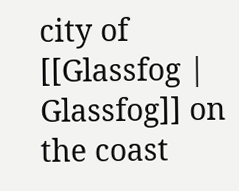city of [[Glassfog | Glassfog]] on the coast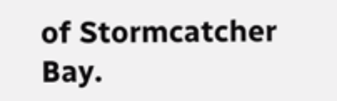of Stormcatcher Bay.